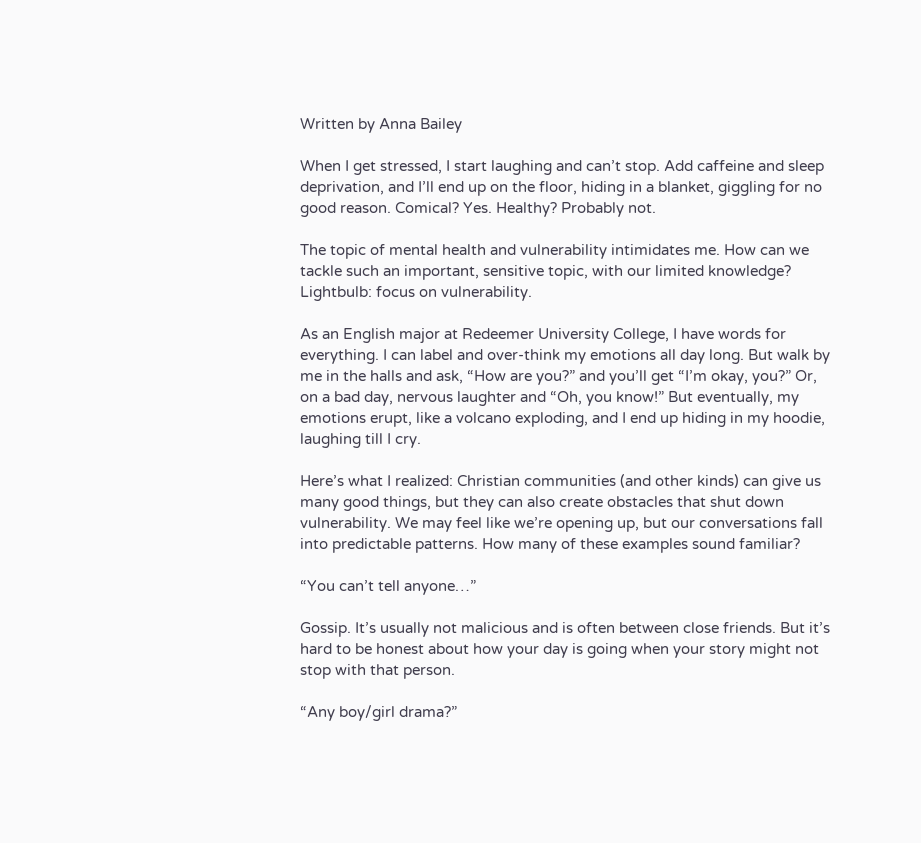Written by Anna Bailey

When I get stressed, I start laughing and can’t stop. Add caffeine and sleep deprivation, and I’ll end up on the floor, hiding in a blanket, giggling for no good reason. Comical? Yes. Healthy? Probably not.

The topic of mental health and vulnerability intimidates me. How can we tackle such an important, sensitive topic, with our limited knowledge? Lightbulb: focus on vulnerability.

As an English major at Redeemer University College, I have words for everything. I can label and over-think my emotions all day long. But walk by me in the halls and ask, “How are you?” and you’ll get “I’m okay, you?” Or, on a bad day, nervous laughter and “Oh, you know!” But eventually, my emotions erupt, like a volcano exploding, and I end up hiding in my hoodie, laughing till I cry.

Here’s what I realized: Christian communities (and other kinds) can give us many good things, but they can also create obstacles that shut down vulnerability. We may feel like we’re opening up, but our conversations fall into predictable patterns. How many of these examples sound familiar?

“You can’t tell anyone…”

Gossip. It’s usually not malicious and is often between close friends. But it’s hard to be honest about how your day is going when your story might not stop with that person.

“Any boy/girl drama?”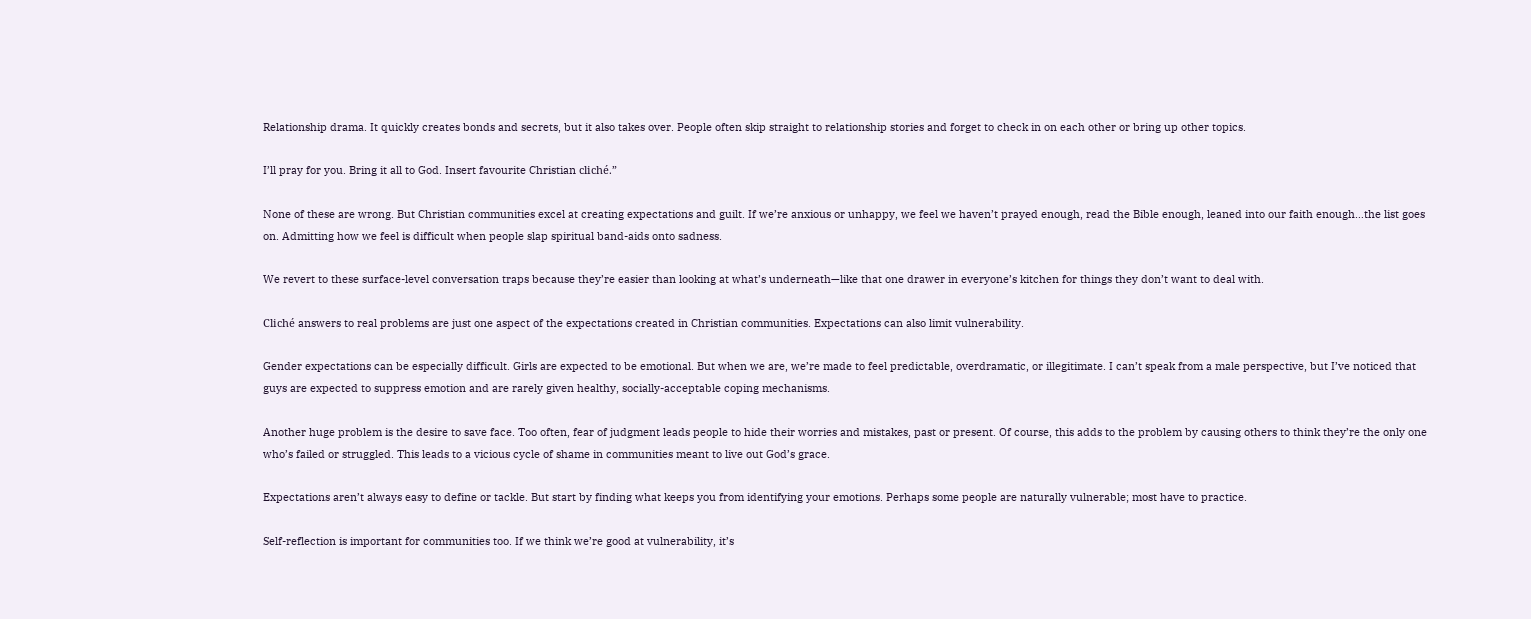Relationship drama. It quickly creates bonds and secrets, but it also takes over. People often skip straight to relationship stories and forget to check in on each other or bring up other topics.

I’ll pray for you. Bring it all to God. Insert favourite Christian cliché.”

None of these are wrong. But Christian communities excel at creating expectations and guilt. If we’re anxious or unhappy, we feel we haven’t prayed enough, read the Bible enough, leaned into our faith enough…the list goes on. Admitting how we feel is difficult when people slap spiritual band-aids onto sadness.

We revert to these surface-level conversation traps because they’re easier than looking at what’s underneath—like that one drawer in everyone’s kitchen for things they don’t want to deal with.

Cliché answers to real problems are just one aspect of the expectations created in Christian communities. Expectations can also limit vulnerability.

Gender expectations can be especially difficult. Girls are expected to be emotional. But when we are, we’re made to feel predictable, overdramatic, or illegitimate. I can’t speak from a male perspective, but I’ve noticed that guys are expected to suppress emotion and are rarely given healthy, socially-acceptable coping mechanisms.

Another huge problem is the desire to save face. Too often, fear of judgment leads people to hide their worries and mistakes, past or present. Of course, this adds to the problem by causing others to think they’re the only one who’s failed or struggled. This leads to a vicious cycle of shame in communities meant to live out God’s grace.

Expectations aren’t always easy to define or tackle. But start by finding what keeps you from identifying your emotions. Perhaps some people are naturally vulnerable; most have to practice.

Self-reflection is important for communities too. If we think we’re good at vulnerability, it’s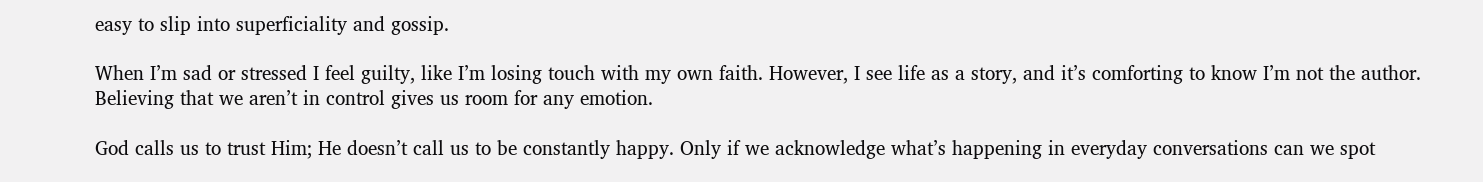easy to slip into superficiality and gossip.

When I’m sad or stressed I feel guilty, like I’m losing touch with my own faith. However, I see life as a story, and it’s comforting to know I’m not the author. Believing that we aren’t in control gives us room for any emotion.

God calls us to trust Him; He doesn’t call us to be constantly happy. Only if we acknowledge what’s happening in everyday conversations can we spot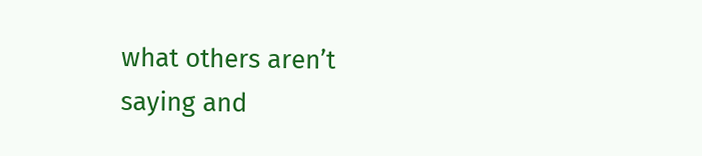what others aren’t saying and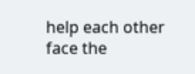help each other face the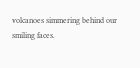volcanoes simmering behind our smiling faces.